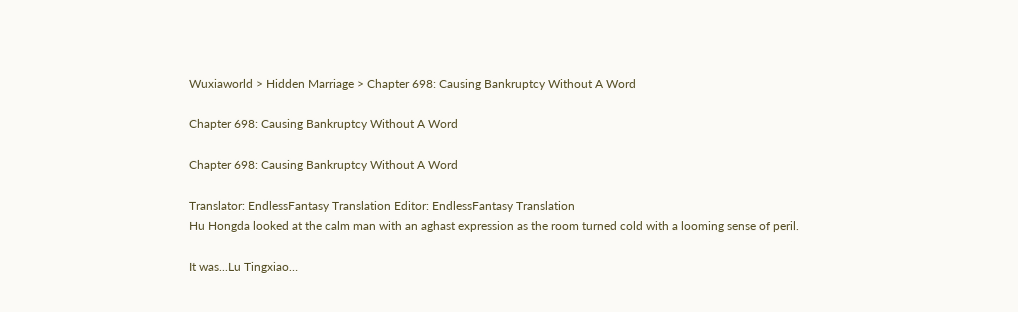Wuxiaworld > Hidden Marriage > Chapter 698: Causing Bankruptcy Without A Word

Chapter 698: Causing Bankruptcy Without A Word

Chapter 698: Causing Bankruptcy Without A Word

Translator: EndlessFantasy Translation Editor: EndlessFantasy Translation
Hu Hongda looked at the calm man with an aghast expression as the room turned cold with a looming sense of peril.

It was...Lu Tingxiao…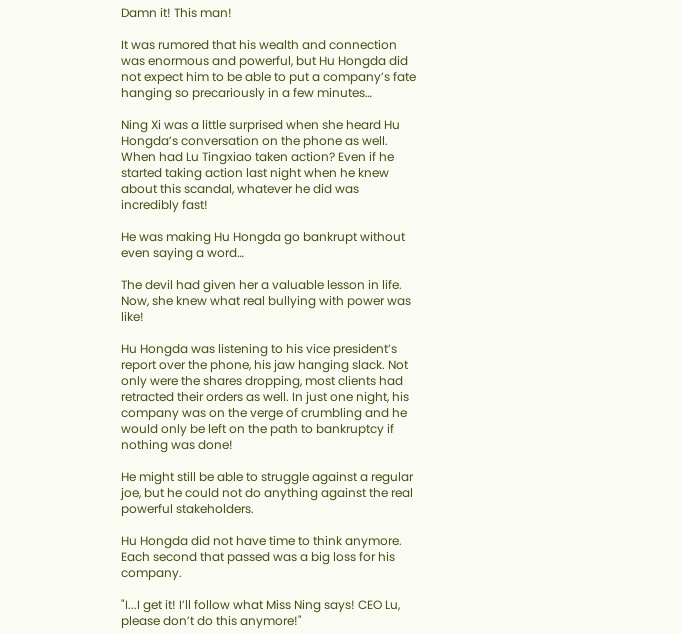Damn it! This man!

It was rumored that his wealth and connection was enormous and powerful, but Hu Hongda did not expect him to be able to put a company’s fate hanging so precariously in a few minutes…

Ning Xi was a little surprised when she heard Hu Hongda’s conversation on the phone as well. When had Lu Tingxiao taken action? Even if he started taking action last night when he knew about this scandal, whatever he did was incredibly fast!

He was making Hu Hongda go bankrupt without even saying a word…

The devil had given her a valuable lesson in life. Now, she knew what real bullying with power was like!

Hu Hongda was listening to his vice president’s report over the phone, his jaw hanging slack. Not only were the shares dropping, most clients had retracted their orders as well. In just one night, his company was on the verge of crumbling and he would only be left on the path to bankruptcy if nothing was done!

He might still be able to struggle against a regular joe, but he could not do anything against the real powerful stakeholders.

Hu Hongda did not have time to think anymore. Each second that passed was a big loss for his company.

"I...I get it! I’ll follow what Miss Ning says! CEO Lu, please don’t do this anymore!"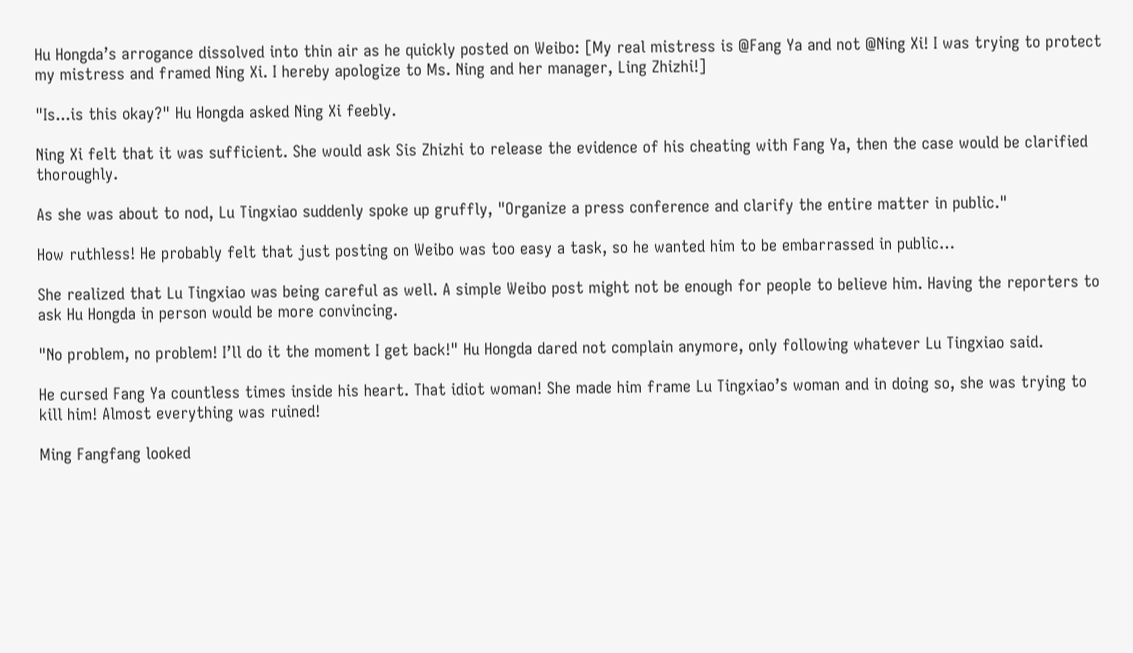Hu Hongda’s arrogance dissolved into thin air as he quickly posted on Weibo: [My real mistress is @Fang Ya and not @Ning Xi! I was trying to protect my mistress and framed Ning Xi. I hereby apologize to Ms. Ning and her manager, Ling Zhizhi!]

"Is...is this okay?" Hu Hongda asked Ning Xi feebly.

Ning Xi felt that it was sufficient. She would ask Sis Zhizhi to release the evidence of his cheating with Fang Ya, then the case would be clarified thoroughly.

As she was about to nod, Lu Tingxiao suddenly spoke up gruffly, "Organize a press conference and clarify the entire matter in public."

How ruthless! He probably felt that just posting on Weibo was too easy a task, so he wanted him to be embarrassed in public…

She realized that Lu Tingxiao was being careful as well. A simple Weibo post might not be enough for people to believe him. Having the reporters to ask Hu Hongda in person would be more convincing.

"No problem, no problem! I’ll do it the moment I get back!" Hu Hongda dared not complain anymore, only following whatever Lu Tingxiao said.

He cursed Fang Ya countless times inside his heart. That idiot woman! She made him frame Lu Tingxiao’s woman and in doing so, she was trying to kill him! Almost everything was ruined!

Ming Fangfang looked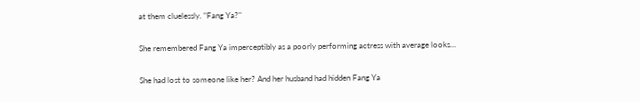at them cluelessly. "Fang Ya?"

She remembered Fang Ya imperceptibly as a poorly performing actress with average looks…

She had lost to someone like her? And her husband had hidden Fang Ya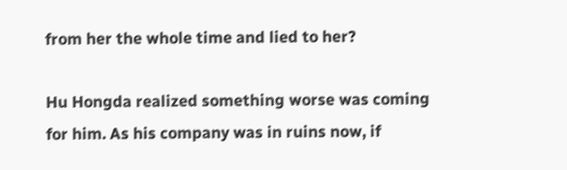from her the whole time and lied to her?

Hu Hongda realized something worse was coming for him. As his company was in ruins now, if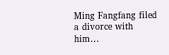Ming Fangfang filed a divorce with him…